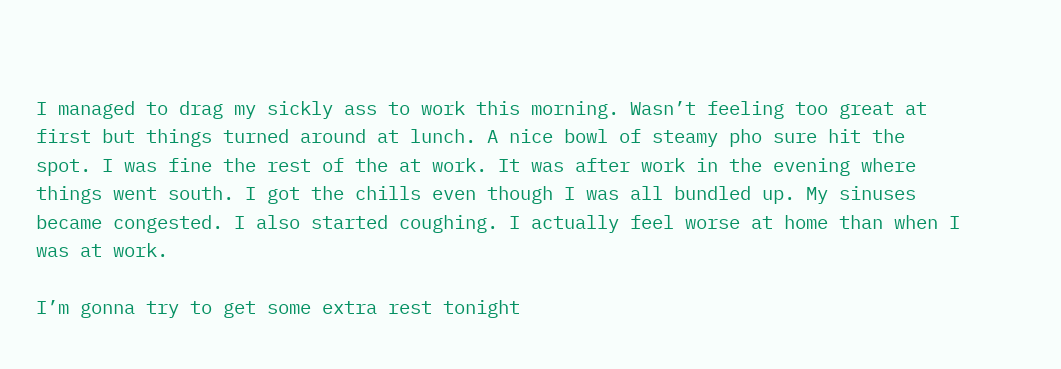I managed to drag my sickly ass to work this morning. Wasn’t feeling too great at first but things turned around at lunch. A nice bowl of steamy pho sure hit the spot. I was fine the rest of the at work. It was after work in the evening where things went south. I got the chills even though I was all bundled up. My sinuses became congested. I also started coughing. I actually feel worse at home than when I was at work.

I’m gonna try to get some extra rest tonight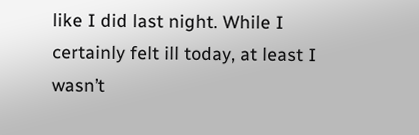like I did last night. While I certainly felt ill today, at least I wasn’t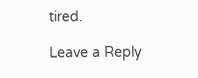tired.

Leave a Reply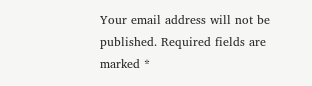Your email address will not be published. Required fields are marked *